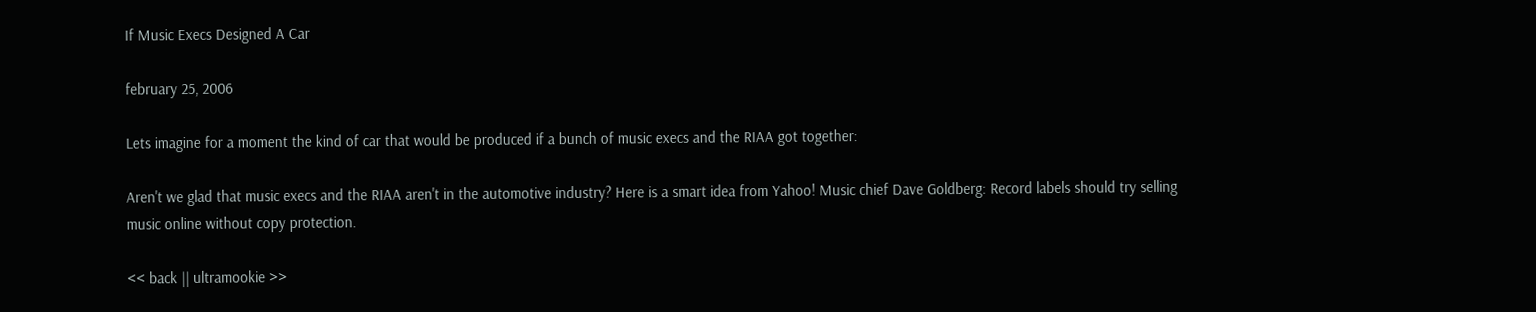If Music Execs Designed A Car

february 25, 2006

Lets imagine for a moment the kind of car that would be produced if a bunch of music execs and the RIAA got together:

Aren't we glad that music execs and the RIAA aren't in the automotive industry? Here is a smart idea from Yahoo! Music chief Dave Goldberg: Record labels should try selling music online without copy protection.

<< back || ultramookie >>